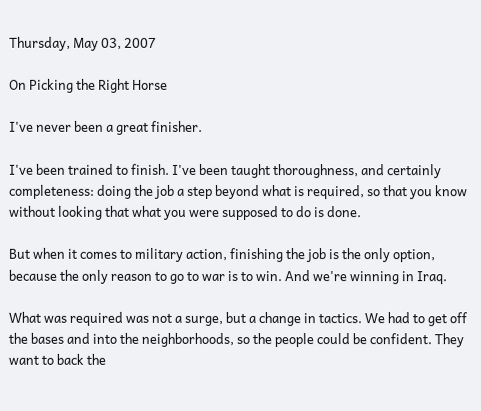Thursday, May 03, 2007

On Picking the Right Horse

I've never been a great finisher.

I've been trained to finish. I've been taught thoroughness, and certainly completeness: doing the job a step beyond what is required, so that you know without looking that what you were supposed to do is done.

But when it comes to military action, finishing the job is the only option, because the only reason to go to war is to win. And we're winning in Iraq.

What was required was not a surge, but a change in tactics. We had to get off the bases and into the neighborhoods, so the people could be confident. They want to back the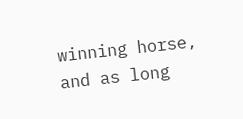winning horse, and as long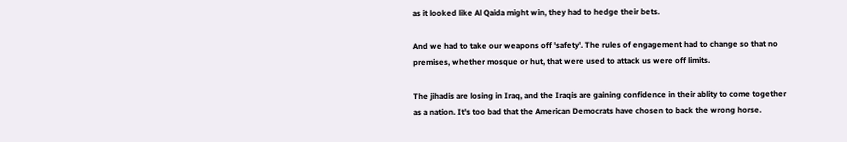as it looked like Al Qaida might win, they had to hedge their bets.

And we had to take our weapons off 'safety'. The rules of engagement had to change so that no premises, whether mosque or hut, that were used to attack us were off limits.

The jihadis are losing in Iraq, and the Iraqis are gaining confidence in their ablity to come together as a nation. It's too bad that the American Democrats have chosen to back the wrong horse.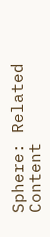Sphere: Related Content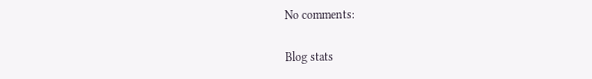No comments:

Blog stats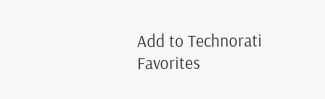Add to Technorati Favorites